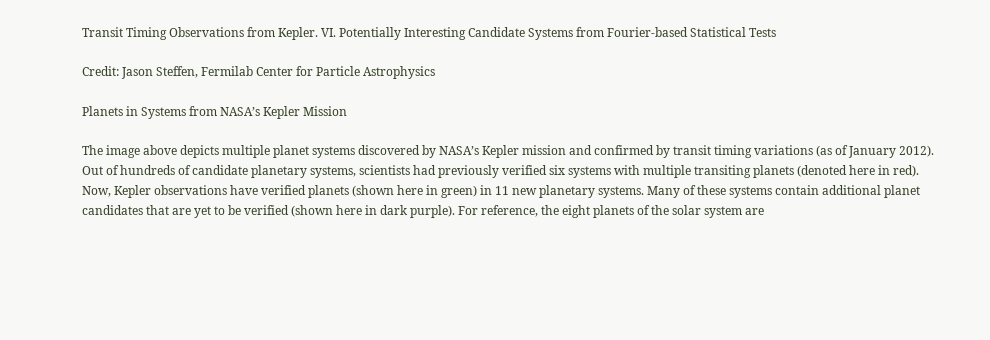Transit Timing Observations from Kepler. VI. Potentially Interesting Candidate Systems from Fourier-based Statistical Tests

Credit: Jason Steffen, Fermilab Center for Particle Astrophysics

Planets in Systems from NASA’s Kepler Mission

The image above depicts multiple planet systems discovered by NASA’s Kepler mission and confirmed by transit timing variations (as of January 2012). Out of hundreds of candidate planetary systems, scientists had previously verified six systems with multiple transiting planets (denoted here in red). Now, Kepler observations have verified planets (shown here in green) in 11 new planetary systems. Many of these systems contain additional planet candidates that are yet to be verified (shown here in dark purple). For reference, the eight planets of the solar system are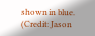shown in blue. (Credit: Jason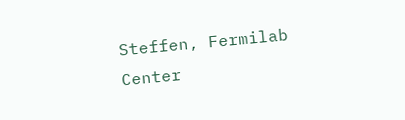Steffen, Fermilab Center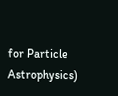for Particle Astrophysics)